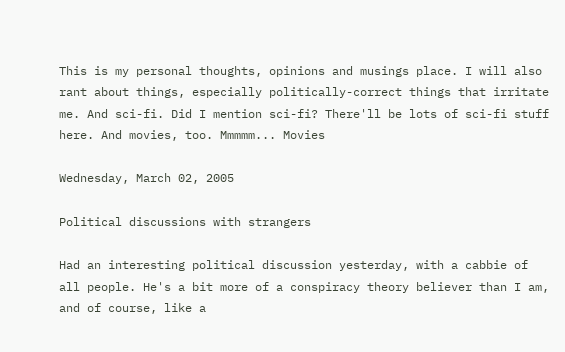This is my personal thoughts, opinions and musings place. I will also rant about things, especially politically-correct things that irritate me. And sci-fi. Did I mention sci-fi? There'll be lots of sci-fi stuff here. And movies, too. Mmmmm... Movies

Wednesday, March 02, 2005

Political discussions with strangers

Had an interesting political discussion yesterday, with a cabbie of all people. He's a bit more of a conspiracy theory believer than I am, and of course, like a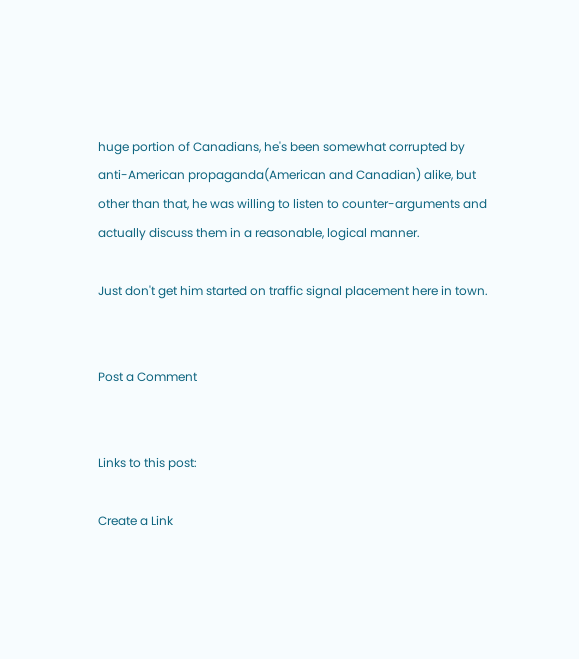huge portion of Canadians, he's been somewhat corrupted by anti-American propaganda(American and Canadian) alike, but other than that, he was willing to listen to counter-arguments and actually discuss them in a reasonable, logical manner.

Just don't get him started on traffic signal placement here in town.


Post a Comment


Links to this post:

Create a Link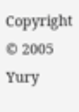Copyright © 2005 Yury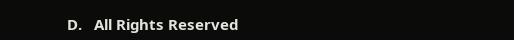D.   All Rights Reserved